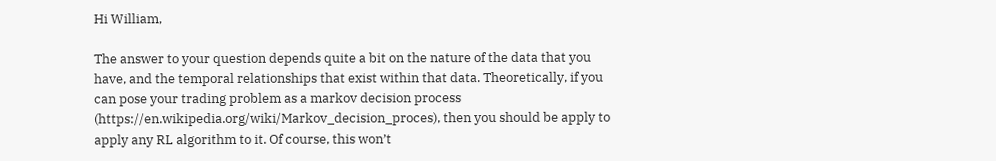Hi William,

The answer to your question depends quite a bit on the nature of the data that you have, and the temporal relationships that exist within that data. Theoretically, if you can pose your trading problem as a markov decision process (https://en.wikipedia.org/wiki/Markov_decision_proces), then you should be apply to apply any RL algorithm to it. Of course, this won’t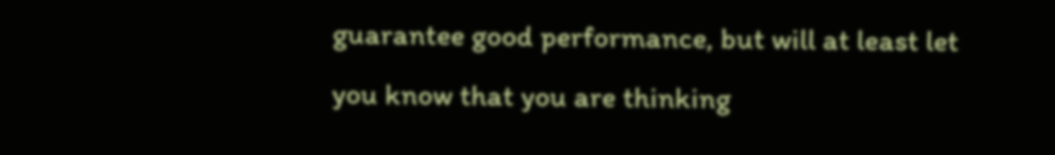guarantee good performance, but will at least let you know that you are thinking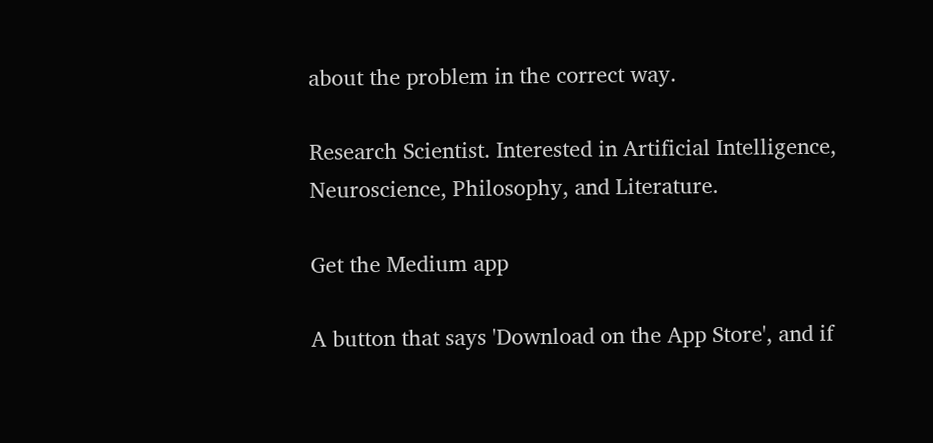about the problem in the correct way.

Research Scientist. Interested in Artificial Intelligence, Neuroscience, Philosophy, and Literature.

Get the Medium app

A button that says 'Download on the App Store', and if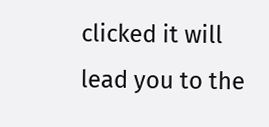clicked it will lead you to the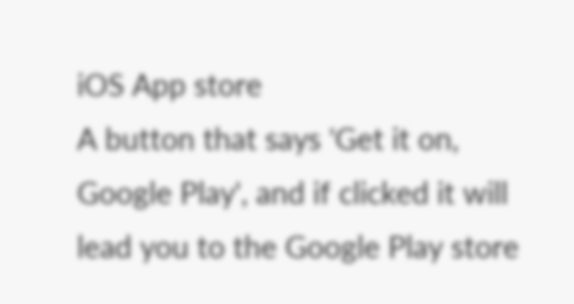iOS App store
A button that says 'Get it on, Google Play', and if clicked it will lead you to the Google Play store